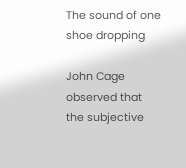The sound of one shoe dropping

John Cage observed that the subjective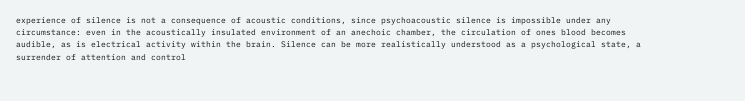experience of silence is not a consequence of acoustic conditions, since psychoacoustic silence is impossible under any circumstance: even in the acoustically insulated environment of an anechoic chamber, the circulation of ones blood becomes audible, as is electrical activity within the brain. Silence can be more realistically understood as a psychological state, a surrender of attention and control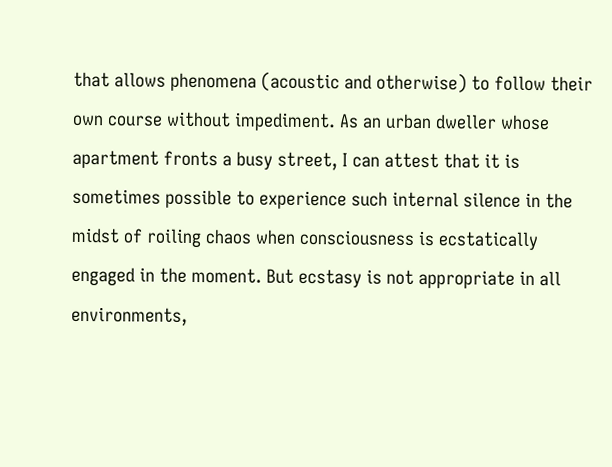that allows phenomena (acoustic and otherwise) to follow their own course without impediment. As an urban dweller whose apartment fronts a busy street, I can attest that it is sometimes possible to experience such internal silence in the midst of roiling chaos when consciousness is ecstatically engaged in the moment. But ecstasy is not appropriate in all environments,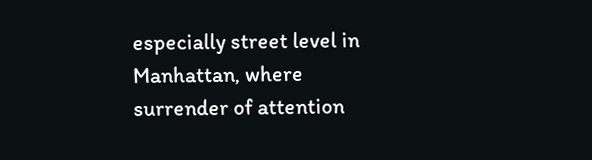especially street level in Manhattan, where surrender of attention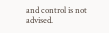and control is not advised.